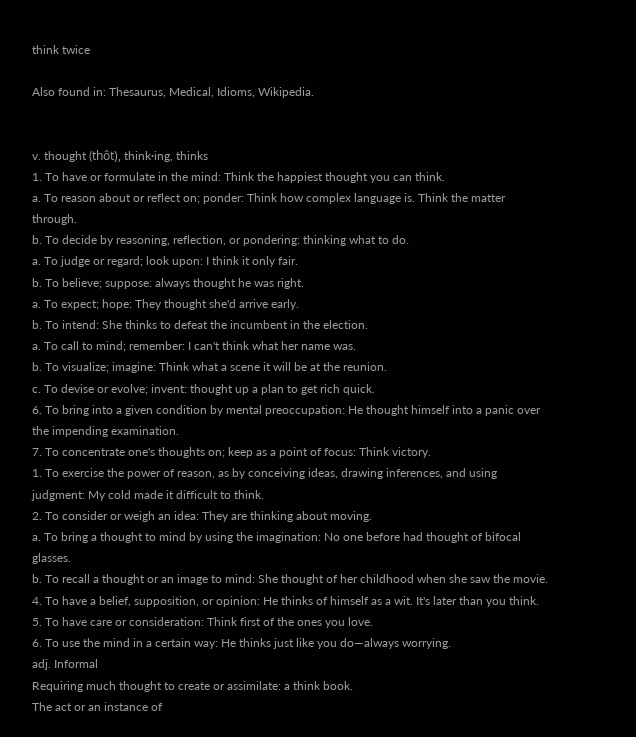think twice

Also found in: Thesaurus, Medical, Idioms, Wikipedia.


v. thought (thôt), think·ing, thinks
1. To have or formulate in the mind: Think the happiest thought you can think.
a. To reason about or reflect on; ponder: Think how complex language is. Think the matter through.
b. To decide by reasoning, reflection, or pondering: thinking what to do.
a. To judge or regard; look upon: I think it only fair.
b. To believe; suppose: always thought he was right.
a. To expect; hope: They thought she'd arrive early.
b. To intend: She thinks to defeat the incumbent in the election.
a. To call to mind; remember: I can't think what her name was.
b. To visualize; imagine: Think what a scene it will be at the reunion.
c. To devise or evolve; invent: thought up a plan to get rich quick.
6. To bring into a given condition by mental preoccupation: He thought himself into a panic over the impending examination.
7. To concentrate one's thoughts on; keep as a point of focus: Think victory.
1. To exercise the power of reason, as by conceiving ideas, drawing inferences, and using judgment: My cold made it difficult to think.
2. To consider or weigh an idea: They are thinking about moving.
a. To bring a thought to mind by using the imagination: No one before had thought of bifocal glasses.
b. To recall a thought or an image to mind: She thought of her childhood when she saw the movie.
4. To have a belief, supposition, or opinion: He thinks of himself as a wit. It's later than you think.
5. To have care or consideration: Think first of the ones you love.
6. To use the mind in a certain way: He thinks just like you do—always worrying.
adj. Informal
Requiring much thought to create or assimilate: a think book.
The act or an instance of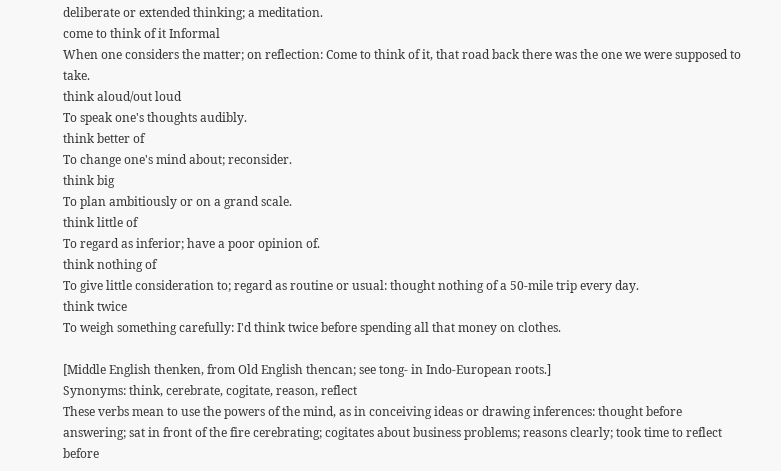deliberate or extended thinking; a meditation.
come to think of it Informal
When one considers the matter; on reflection: Come to think of it, that road back there was the one we were supposed to take.
think aloud/out loud
To speak one's thoughts audibly.
think better of
To change one's mind about; reconsider.
think big
To plan ambitiously or on a grand scale.
think little of
To regard as inferior; have a poor opinion of.
think nothing of
To give little consideration to; regard as routine or usual: thought nothing of a 50-mile trip every day.
think twice
To weigh something carefully: I'd think twice before spending all that money on clothes.

[Middle English thenken, from Old English thencan; see tong- in Indo-European roots.]
Synonyms: think, cerebrate, cogitate, reason, reflect
These verbs mean to use the powers of the mind, as in conceiving ideas or drawing inferences: thought before answering; sat in front of the fire cerebrating; cogitates about business problems; reasons clearly; took time to reflect before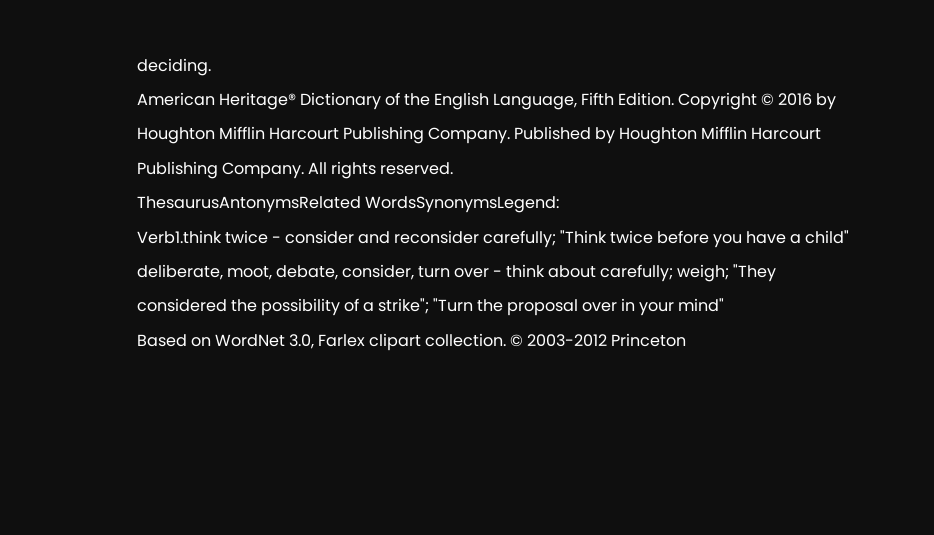deciding.
American Heritage® Dictionary of the English Language, Fifth Edition. Copyright © 2016 by Houghton Mifflin Harcourt Publishing Company. Published by Houghton Mifflin Harcourt Publishing Company. All rights reserved.
ThesaurusAntonymsRelated WordsSynonymsLegend:
Verb1.think twice - consider and reconsider carefully; "Think twice before you have a child"
deliberate, moot, debate, consider, turn over - think about carefully; weigh; "They considered the possibility of a strike"; "Turn the proposal over in your mind"
Based on WordNet 3.0, Farlex clipart collection. © 2003-2012 Princeton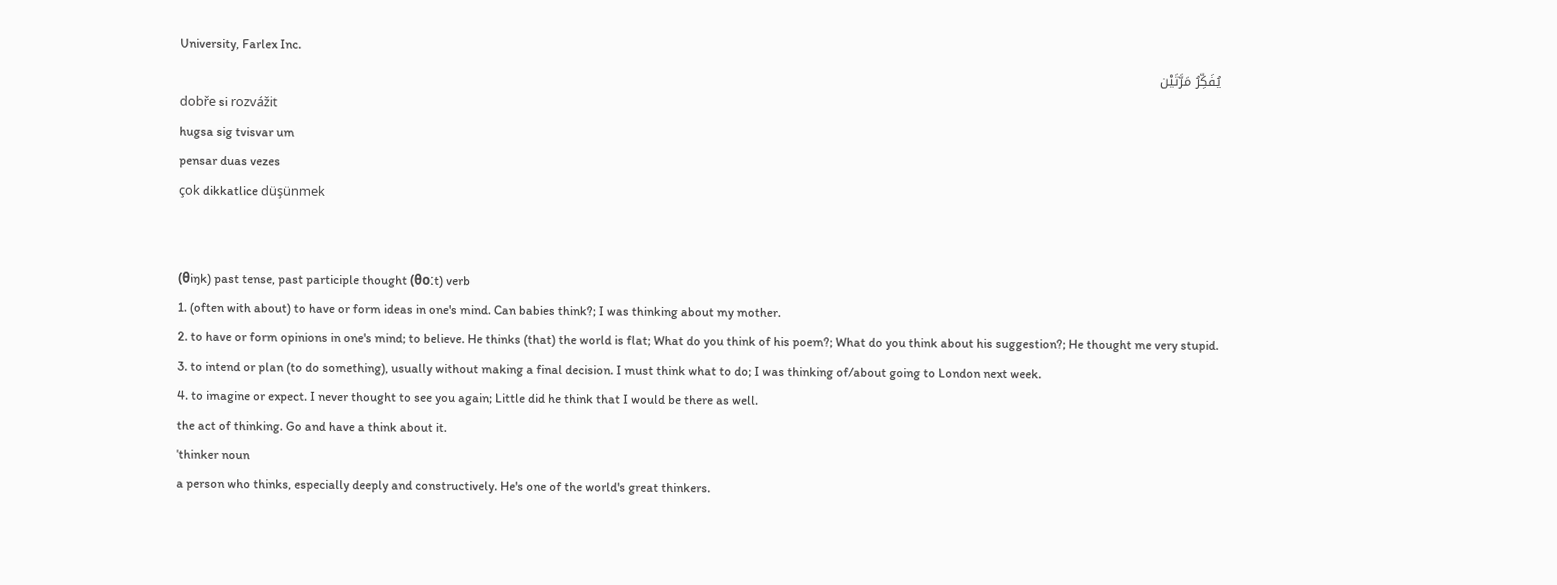University, Farlex Inc.
يُفَكِّرُ مَرَّتَيْن
dobře si rozvážit
hugsa sig tvisvar um
pensar duas vezes
çok dikkatlice düşünmek


(θiŋk) past tense, past participle thought (θoːt) verb
1. (often with about) to have or form ideas in one's mind. Can babies think?; I was thinking about my mother.
2. to have or form opinions in one's mind; to believe. He thinks (that) the world is flat; What do you think of his poem?; What do you think about his suggestion?; He thought me very stupid.
3. to intend or plan (to do something), usually without making a final decision. I must think what to do; I was thinking of/about going to London next week.
4. to imagine or expect. I never thought to see you again; Little did he think that I would be there as well.
the act of thinking. Go and have a think about it.
ˈthinker noun
a person who thinks, especially deeply and constructively. He's one of the world's great thinkers.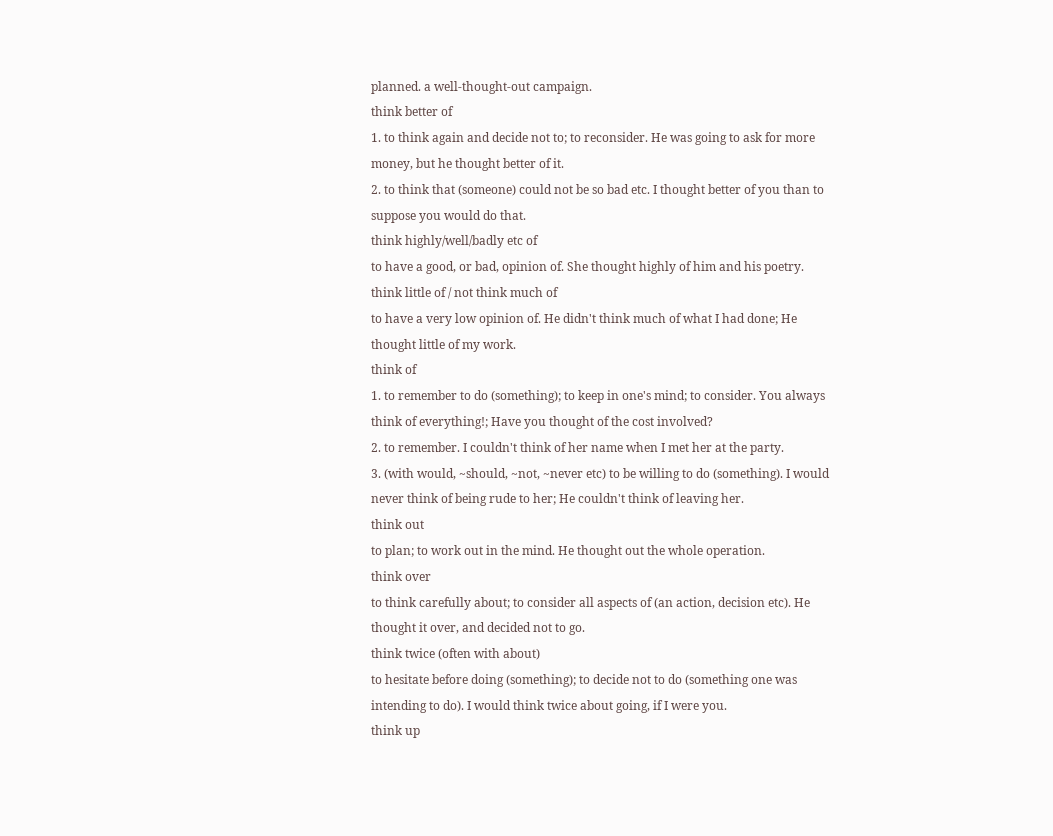planned. a well-thought-out campaign.
think better of
1. to think again and decide not to; to reconsider. He was going to ask for more money, but he thought better of it.
2. to think that (someone) could not be so bad etc. I thought better of you than to suppose you would do that.
think highly/well/badly etc of
to have a good, or bad, opinion of. She thought highly of him and his poetry.
think little of / not think much of
to have a very low opinion of. He didn't think much of what I had done; He thought little of my work.
think of
1. to remember to do (something); to keep in one's mind; to consider. You always think of everything!; Have you thought of the cost involved?
2. to remember. I couldn't think of her name when I met her at the party.
3. (with would, ~should, ~not, ~never etc) to be willing to do (something). I would never think of being rude to her; He couldn't think of leaving her.
think out
to plan; to work out in the mind. He thought out the whole operation.
think over
to think carefully about; to consider all aspects of (an action, decision etc). He thought it over, and decided not to go.
think twice (often with about)
to hesitate before doing (something); to decide not to do (something one was intending to do). I would think twice about going, if I were you.
think up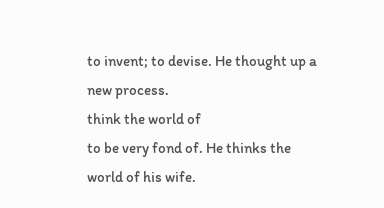to invent; to devise. He thought up a new process.
think the world of
to be very fond of. He thinks the world of his wife.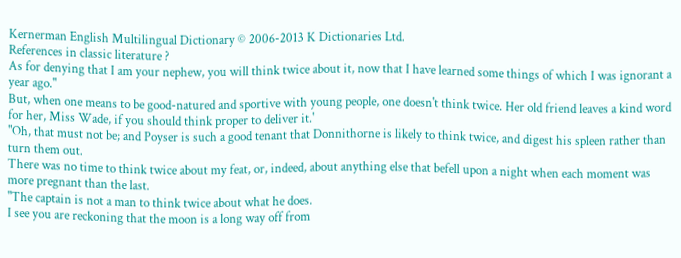Kernerman English Multilingual Dictionary © 2006-2013 K Dictionaries Ltd.
References in classic literature ?
As for denying that I am your nephew, you will think twice about it, now that I have learned some things of which I was ignorant a year ago."
But, when one means to be good-natured and sportive with young people, one doesn't think twice. Her old friend leaves a kind word for her, Miss Wade, if you should think proper to deliver it.'
"Oh, that must not be; and Poyser is such a good tenant that Donnithorne is likely to think twice, and digest his spleen rather than turn them out.
There was no time to think twice about my feat, or, indeed, about anything else that befell upon a night when each moment was more pregnant than the last.
"The captain is not a man to think twice about what he does.
I see you are reckoning that the moon is a long way off from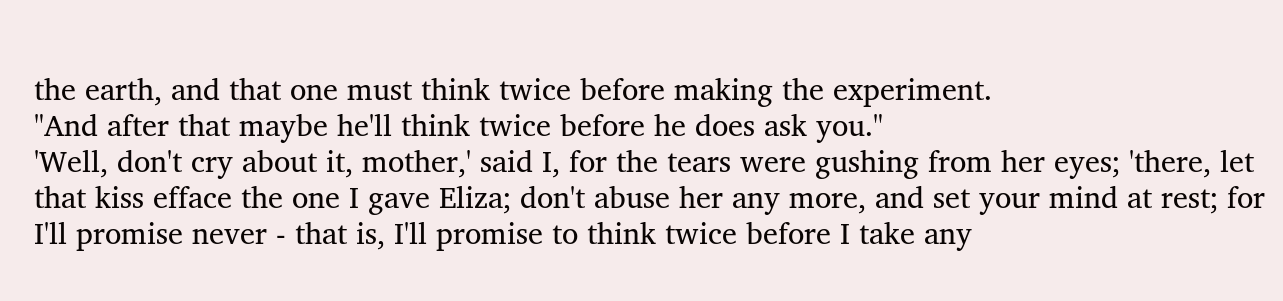the earth, and that one must think twice before making the experiment.
"And after that maybe he'll think twice before he does ask you."
'Well, don't cry about it, mother,' said I, for the tears were gushing from her eyes; 'there, let that kiss efface the one I gave Eliza; don't abuse her any more, and set your mind at rest; for I'll promise never - that is, I'll promise to think twice before I take any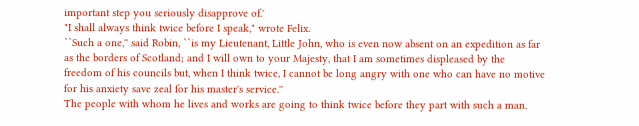important step you seriously disapprove of.'
"I shall always think twice before I speak," wrote Felix.
``Such a one,'' said Robin, ``is my Lieutenant, Little John, who is even now absent on an expedition as far as the borders of Scotland; and I will own to your Majesty, that I am sometimes displeased by the freedom of his councils but, when I think twice, I cannot be long angry with one who can have no motive for his anxiety save zeal for his master's service.''
The people with whom he lives and works are going to think twice before they part with such a man.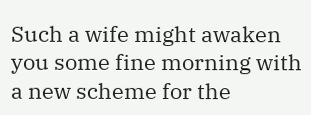Such a wife might awaken you some fine morning with a new scheme for the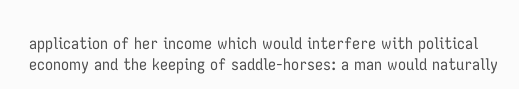application of her income which would interfere with political economy and the keeping of saddle-horses: a man would naturally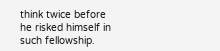think twice before he risked himself in such fellowship.